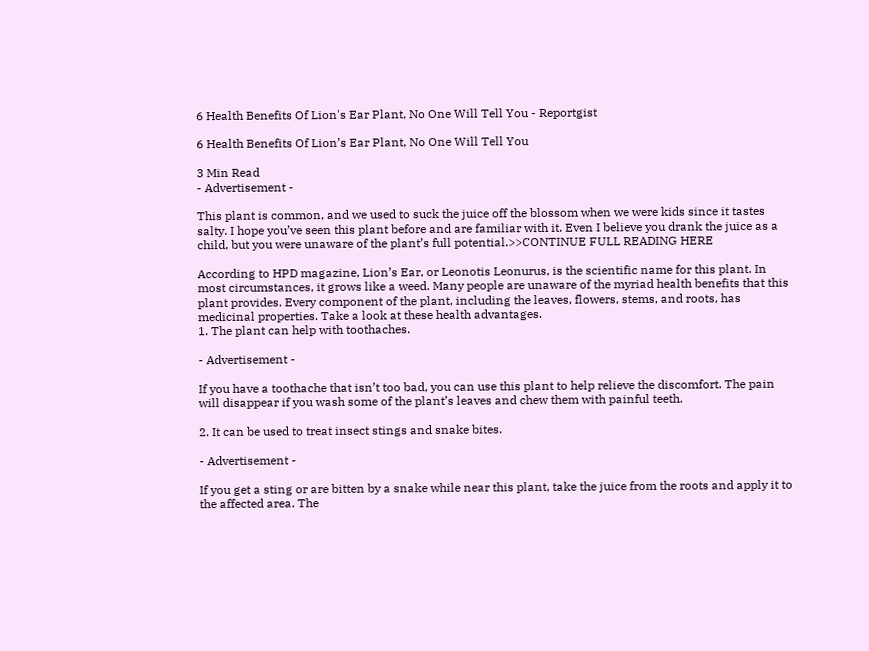6 Health Benefits Of Lion's Ear Plant, No One Will Tell You - Reportgist

6 Health Benefits Of Lion’s Ear Plant, No One Will Tell You

3 Min Read
- Advertisement -

This plant is common, and we used to suck the juice off the blossom when we were kids since it tastes salty. I hope you’ve seen this plant before and are familiar with it. Even I believe you drank the juice as a child, but you were unaware of the plant’s full potential.>>CONTINUE FULL READING HERE

According to HPD magazine, Lion’s Ear, or Leonotis Leonurus, is the scientific name for this plant. In most circumstances, it grows like a weed. Many people are unaware of the myriad health benefits that this plant provides. Every component of the plant, including the leaves, flowers, stems, and roots, has medicinal properties. Take a look at these health advantages.
1. The plant can help with toothaches.

- Advertisement -

If you have a toothache that isn’t too bad, you can use this plant to help relieve the discomfort. The pain will disappear if you wash some of the plant’s leaves and chew them with painful teeth.

2. It can be used to treat insect stings and snake bites.

- Advertisement -

If you get a sting or are bitten by a snake while near this plant, take the juice from the roots and apply it to the affected area. The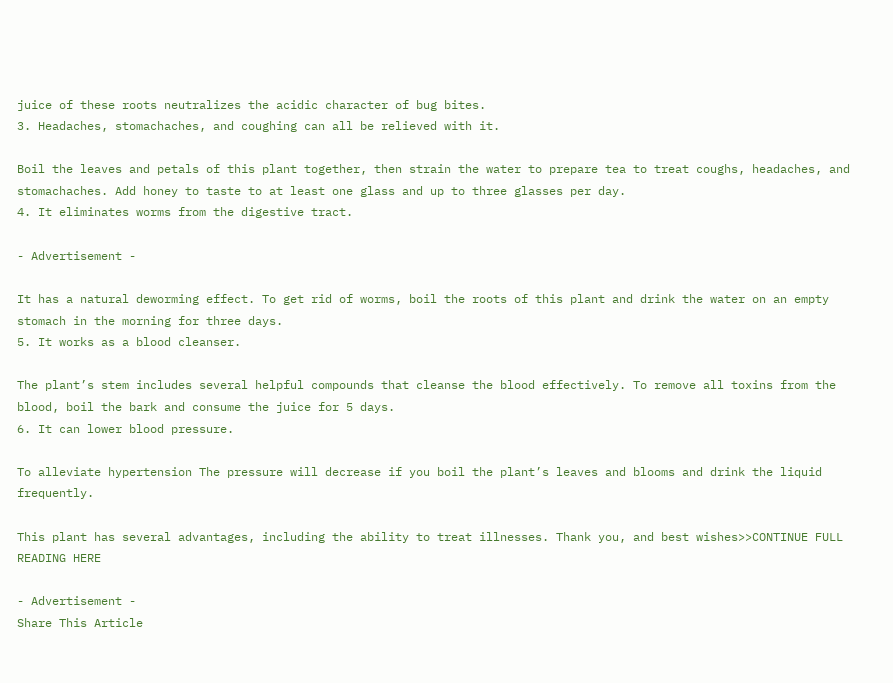juice of these roots neutralizes the acidic character of bug bites.
3. Headaches, stomachaches, and coughing can all be relieved with it.

Boil the leaves and petals of this plant together, then strain the water to prepare tea to treat coughs, headaches, and stomachaches. Add honey to taste to at least one glass and up to three glasses per day.
4. It eliminates worms from the digestive tract.

- Advertisement -

It has a natural deworming effect. To get rid of worms, boil the roots of this plant and drink the water on an empty stomach in the morning for three days.
5. It works as a blood cleanser.

The plant’s stem includes several helpful compounds that cleanse the blood effectively. To remove all toxins from the blood, boil the bark and consume the juice for 5 days.
6. It can lower blood pressure.

To alleviate hypertension The pressure will decrease if you boil the plant’s leaves and blooms and drink the liquid frequently.

This plant has several advantages, including the ability to treat illnesses. Thank you, and best wishes>>CONTINUE FULL READING HERE

- Advertisement -
Share This Article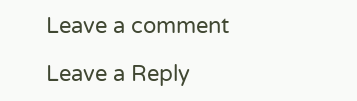Leave a comment

Leave a Reply